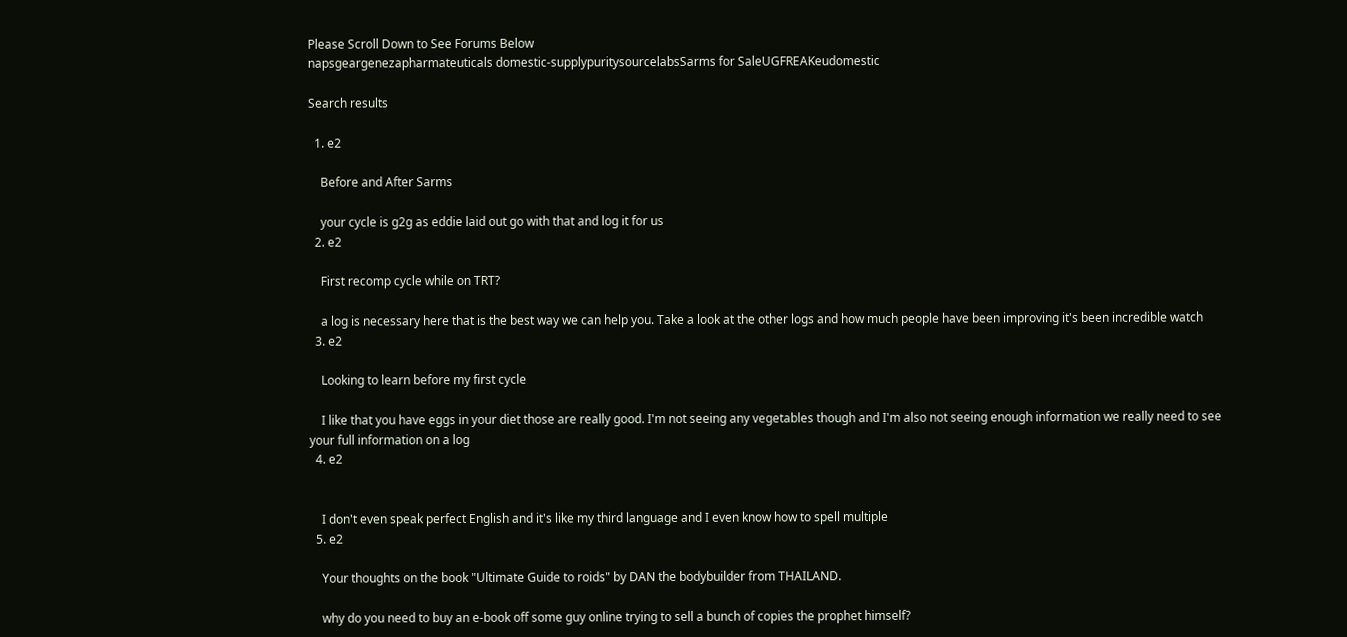Please Scroll Down to See Forums Below
napsgeargenezapharmateuticals domestic-supplypuritysourcelabsSarms for SaleUGFREAKeudomestic

Search results

  1. e2

    Before and After Sarms

    your cycle is g2g as eddie laid out go with that and log it for us
  2. e2

    First recomp cycle while on TRT?

    a log is necessary here that is the best way we can help you. Take a look at the other logs and how much people have been improving it's been incredible watch
  3. e2

    Looking to learn before my first cycle

    I like that you have eggs in your diet those are really good. I'm not seeing any vegetables though and I'm also not seeing enough information we really need to see your full information on a log
  4. e2


    I don't even speak perfect English and it's like my third language and I even know how to spell multiple
  5. e2

    Your thoughts on the book "Ultimate Guide to roids" by DAN the bodybuilder from THAILAND.

    why do you need to buy an e-book off some guy online trying to sell a bunch of copies the prophet himself?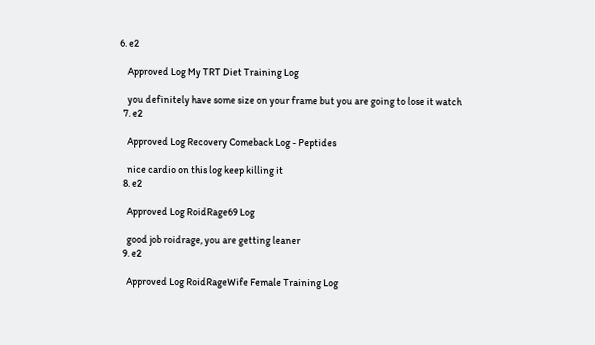6. e2

    Approved Log My TRT Diet Training Log

    you definitely have some size on your frame but you are going to lose it watch
  7. e2

    Approved Log Recovery Comeback Log - Peptides

    nice cardio on this log keep killing it
  8. e2

    Approved Log RoidRage69 Log

    good job roidrage, you are getting leaner
  9. e2

    Approved Log RoidRageWife Female Training Log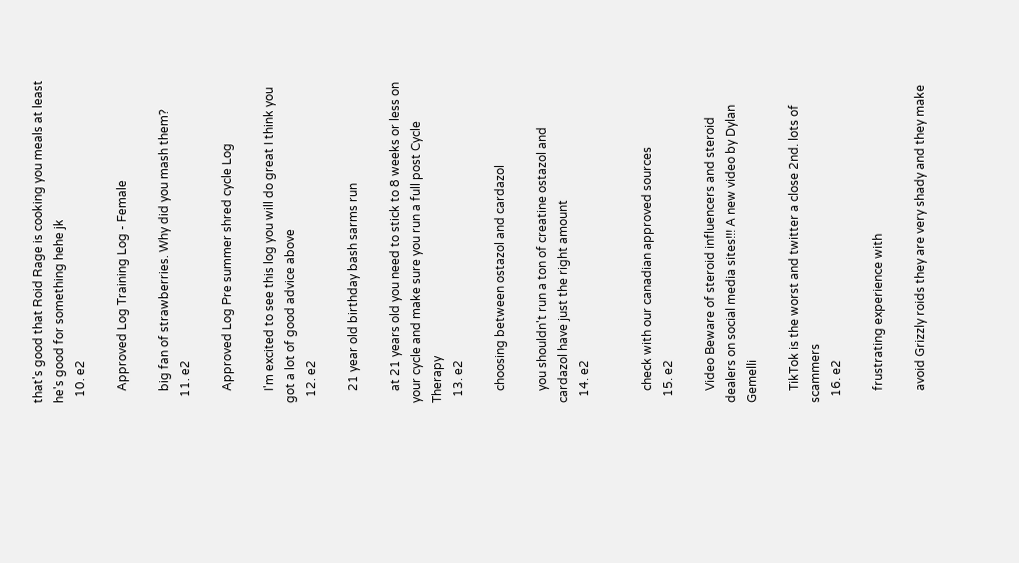that's good that Roid Rage is cooking you meals at least he's good for something hehe jk
  10. e2

    Approved Log Training Log - Female

    big fan of strawberries. Why did you mash them?
  11. e2

    Approved Log Pre summer shred cycle Log

    I'm excited to see this log you will do great I think you got a lot of good advice above
  12. e2

    21 year old birthday bash sarms run

    at 21 years old you need to stick to 8 weeks or less on your cycle and make sure you run a full post Cycle Therapy
  13. e2

    choosing between ostazol and cardazol

    you shouldn't run a ton of creatine ostazol and cardazol have just the right amount
  14. e2


    check with our canadian approved sources
  15. e2

    Video Beware of steroid influencers and steroid dealers on social media sites!!! A new video by Dylan Gemelli

    TikTok is the worst and twitter a close 2nd. lots of scammers
  16. e2

    frustrating experience with

    avoid Grizzly roids they are very shady and they make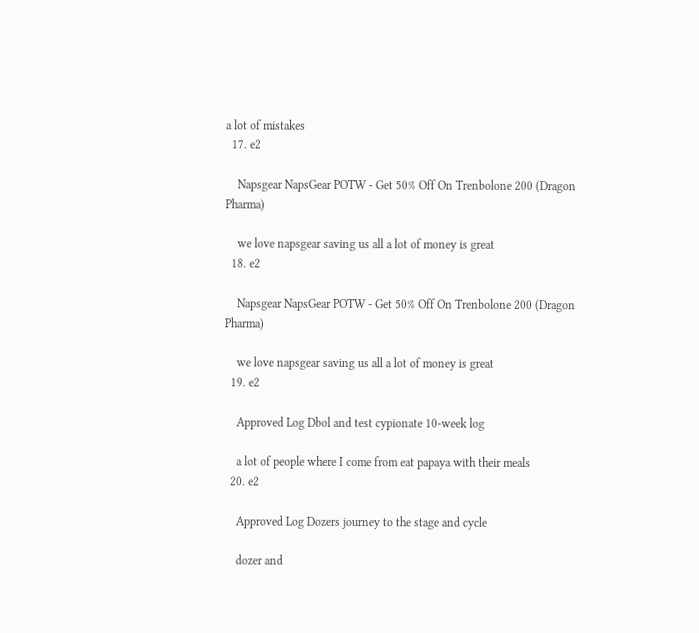a lot of mistakes
  17. e2

    Napsgear NapsGear POTW - Get 50% Off On Trenbolone 200 (Dragon Pharma)

    we love napsgear saving us all a lot of money is great
  18. e2

    Napsgear NapsGear POTW - Get 50% Off On Trenbolone 200 (Dragon Pharma)

    we love napsgear saving us all a lot of money is great
  19. e2

    Approved Log Dbol and test cypionate 10-week log

    a lot of people where I come from eat papaya with their meals
  20. e2

    Approved Log Dozers journey to the stage and cycle

    dozer and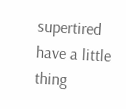supertired have a little thing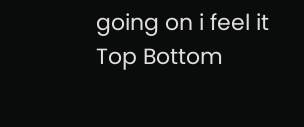going on i feel it
Top Bottom